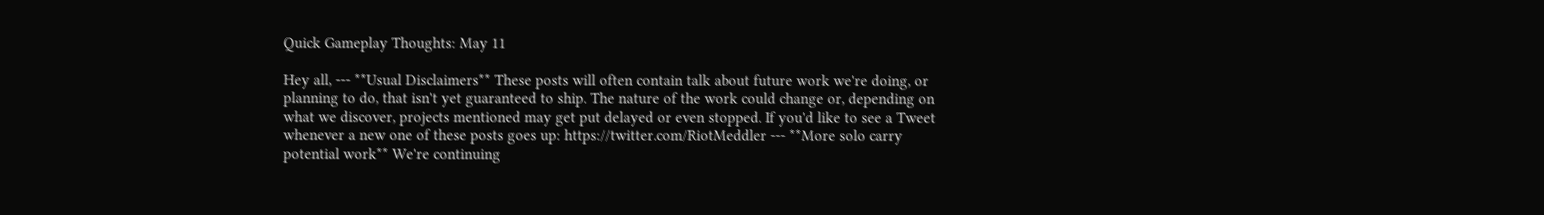Quick Gameplay Thoughts: May 11

Hey all, --- **Usual Disclaimers** These posts will often contain talk about future work we're doing, or planning to do, that isn't yet guaranteed to ship. The nature of the work could change or, depending on what we discover, projects mentioned may get put delayed or even stopped. If you'd like to see a Tweet whenever a new one of these posts goes up: https://twitter.com/RiotMeddler --- **More solo carry potential work** We're continuing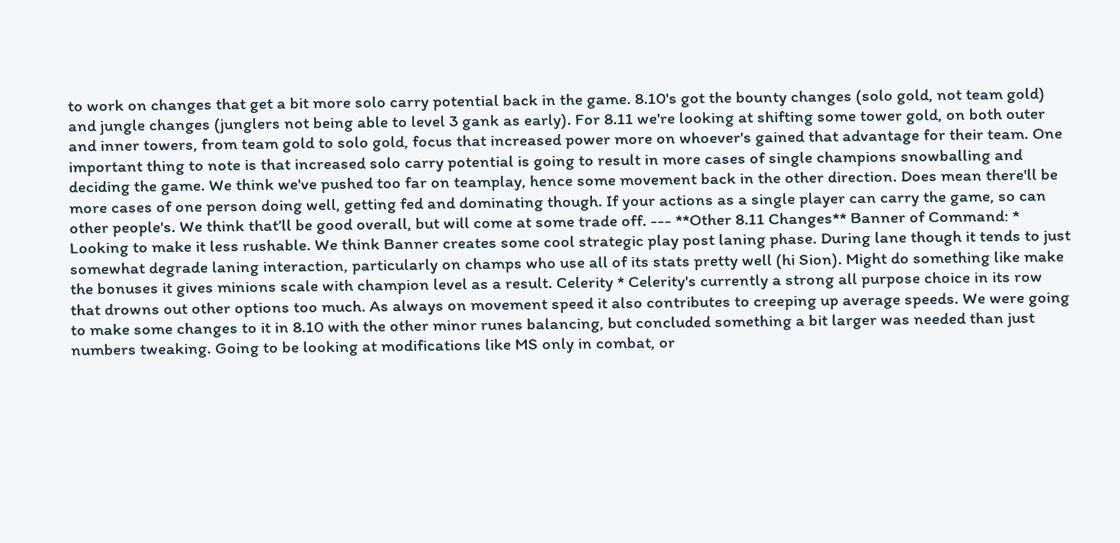to work on changes that get a bit more solo carry potential back in the game. 8.10's got the bounty changes (solo gold, not team gold) and jungle changes (junglers not being able to level 3 gank as early). For 8.11 we're looking at shifting some tower gold, on both outer and inner towers, from team gold to solo gold, focus that increased power more on whoever's gained that advantage for their team. One important thing to note is that increased solo carry potential is going to result in more cases of single champions snowballing and deciding the game. We think we've pushed too far on teamplay, hence some movement back in the other direction. Does mean there'll be more cases of one person doing well, getting fed and dominating though. If your actions as a single player can carry the game, so can other people's. We think that’ll be good overall, but will come at some trade off. --- **Other 8.11 Changes** Banner of Command: * Looking to make it less rushable. We think Banner creates some cool strategic play post laning phase. During lane though it tends to just somewhat degrade laning interaction, particularly on champs who use all of its stats pretty well (hi Sion). Might do something like make the bonuses it gives minions scale with champion level as a result. Celerity * Celerity's currently a strong all purpose choice in its row that drowns out other options too much. As always on movement speed it also contributes to creeping up average speeds. We were going to make some changes to it in 8.10 with the other minor runes balancing, but concluded something a bit larger was needed than just numbers tweaking. Going to be looking at modifications like MS only in combat, or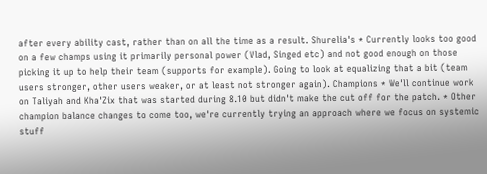after every ability cast, rather than on all the time as a result. Shurelia's * Currently looks too good on a few champs using it primarily personal power (Vlad, Singed etc) and not good enough on those picking it up to help their team (supports for example). Going to look at equalizing that a bit (team users stronger, other users weaker, or at least not stronger again). Champions * We'll continue work on Taliyah and Kha'Zix that was started during 8.10 but didn't make the cut off for the patch. * Other champion balance changes to come too, we're currently trying an approach where we focus on systemic stuff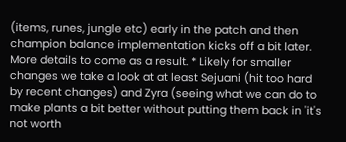(items, runes, jungle etc) early in the patch and then champion balance implementation kicks off a bit later. More details to come as a result. * Likely for smaller changes we take a look at at least Sejuani (hit too hard by recent changes) and Zyra (seeing what we can do to make plants a bit better without putting them back in 'it's not worth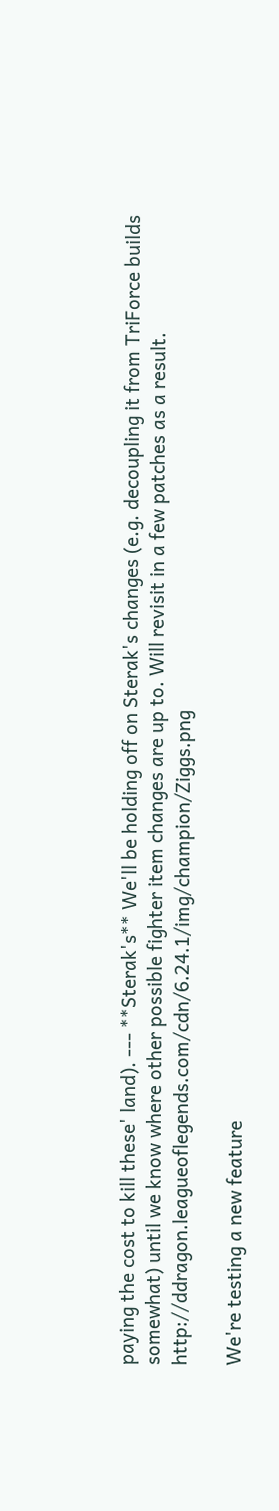paying the cost to kill these' land). --- **Sterak's** We'll be holding off on Sterak's changes (e.g. decoupling it from TriForce builds somewhat) until we know where other possible fighter item changes are up to. Will revisit in a few patches as a result. http://ddragon.leagueoflegends.com/cdn/6.24.1/img/champion/Ziggs.png

We're testing a new feature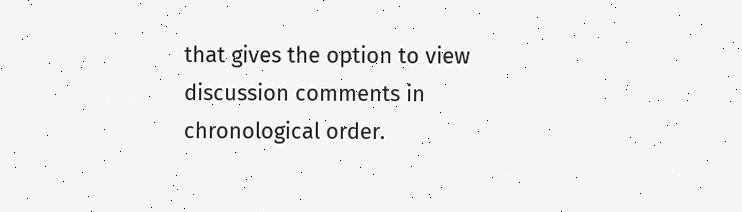that gives the option to view discussion comments in chronological order.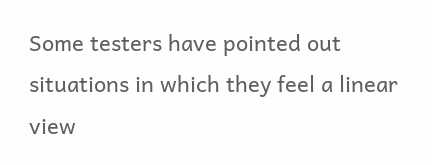Some testers have pointed out situations in which they feel a linear view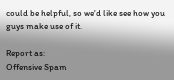could be helpful, so we'd like see how you guys make use of it.

Report as:
Offensive Spam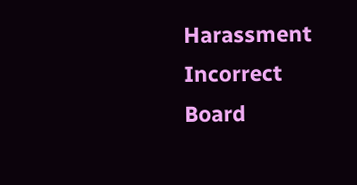Harassment Incorrect Board